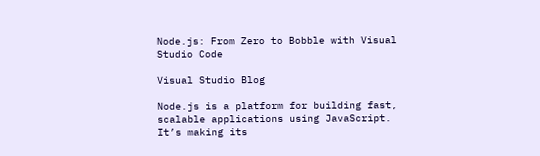Node.js: From Zero to Bobble with Visual Studio Code

Visual Studio Blog

Node.js is a platform for building fast, scalable applications using JavaScript. It’s making its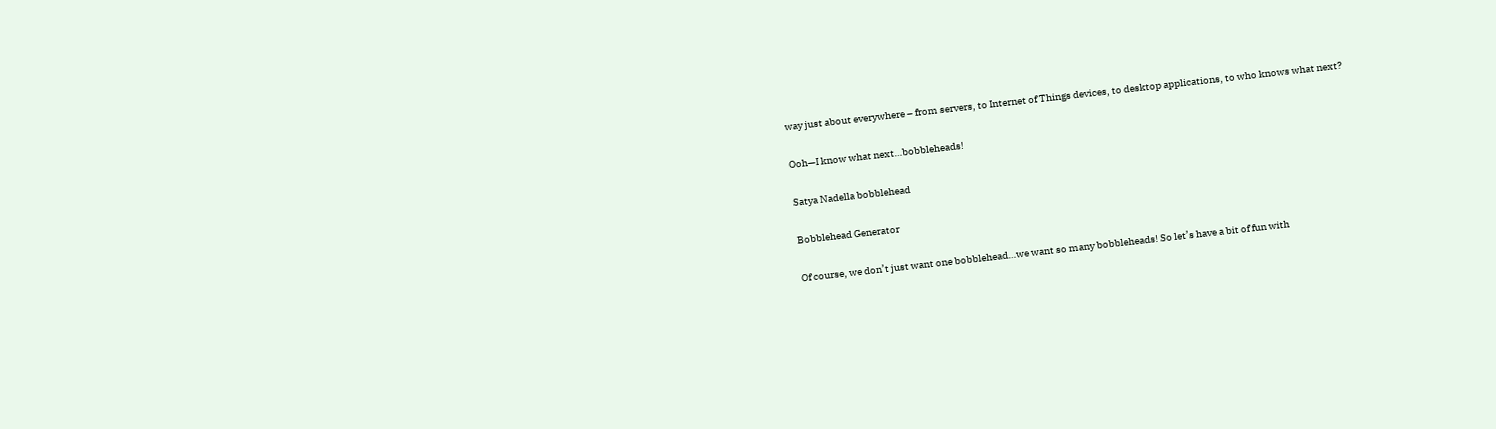way just about everywhere – from servers, to Internet of Things devices, to desktop applications, to who knows what next?

Ooh—I know what next…bobbleheads!

Satya Nadella bobblehead

Bobblehead Generator

Of course, we don’t just want one bobblehead…we want so many bobbleheads! So let’s have a bit of fun with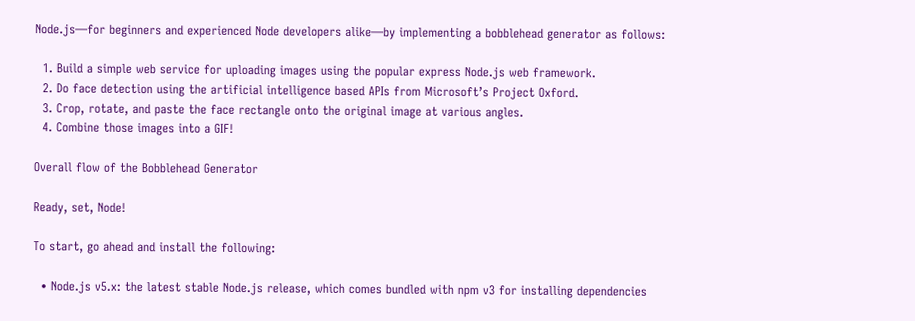Node.js—for beginners and experienced Node developers alike—by implementing a bobblehead generator as follows:

  1. Build a simple web service for uploading images using the popular express Node.js web framework.
  2. Do face detection using the artificial intelligence based APIs from Microsoft’s Project Oxford.
  3. Crop, rotate, and paste the face rectangle onto the original image at various angles.
  4. Combine those images into a GIF!

Overall flow of the Bobblehead Generator

Ready, set, Node!

To start, go ahead and install the following:

  • Node.js v5.x: the latest stable Node.js release, which comes bundled with npm v3 for installing dependencies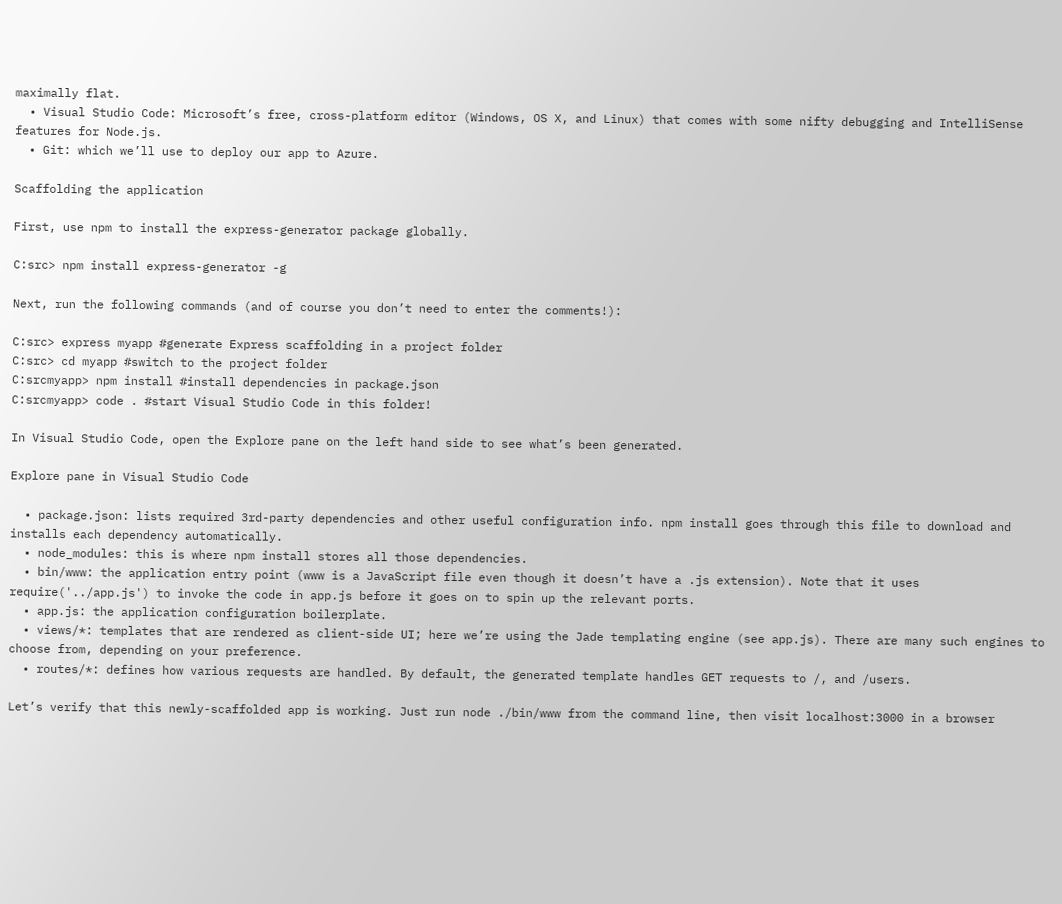maximally flat.
  • Visual Studio Code: Microsoft’s free, cross-platform editor (Windows, OS X, and Linux) that comes with some nifty debugging and IntelliSense features for Node.js.
  • Git: which we’ll use to deploy our app to Azure.

Scaffolding the application

First, use npm to install the express-generator package globally.

C:src> npm install express-generator -g

Next, run the following commands (and of course you don’t need to enter the comments!):

C:src> express myapp #generate Express scaffolding in a project folder
C:src> cd myapp #switch to the project folder
C:srcmyapp> npm install #install dependencies in package.json
C:srcmyapp> code . #start Visual Studio Code in this folder!

In Visual Studio Code, open the Explore pane on the left hand side to see what’s been generated.

Explore pane in Visual Studio Code

  • package.json: lists required 3rd-party dependencies and other useful configuration info. npm install goes through this file to download and installs each dependency automatically.
  • node_modules: this is where npm install stores all those dependencies.
  • bin/www: the application entry point (www is a JavaScript file even though it doesn’t have a .js extension). Note that it uses require('../app.js') to invoke the code in app.js before it goes on to spin up the relevant ports.
  • app.js: the application configuration boilerplate.
  • views/*: templates that are rendered as client-side UI; here we’re using the Jade templating engine (see app.js). There are many such engines to choose from, depending on your preference.
  • routes/*: defines how various requests are handled. By default, the generated template handles GET requests to /, and /users.

Let’s verify that this newly-scaffolded app is working. Just run node ./bin/www from the command line, then visit localhost:3000 in a browser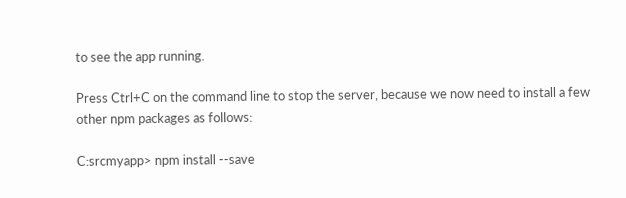to see the app running.

Press Ctrl+C on the command line to stop the server, because we now need to install a few other npm packages as follows:

C:srcmyapp> npm install --save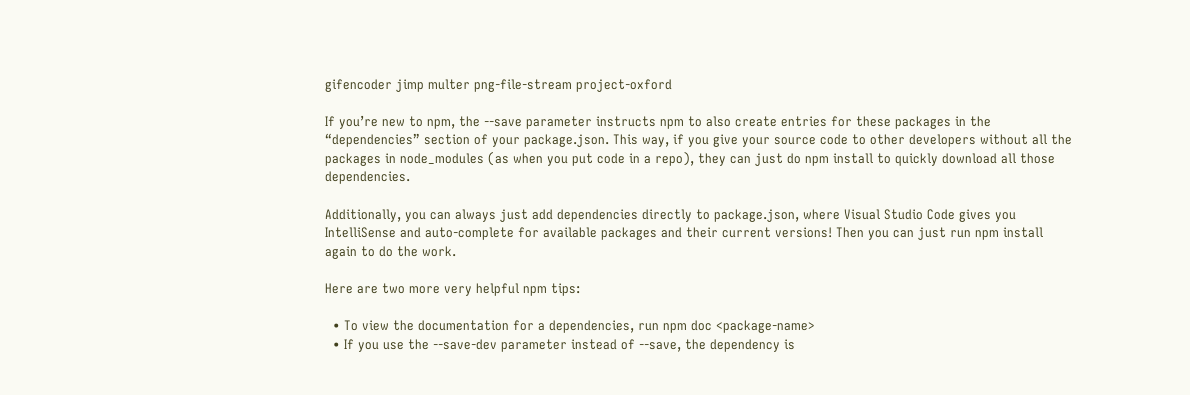gifencoder jimp multer png-file-stream project-oxford

If you’re new to npm, the --save parameter instructs npm to also create entries for these packages in the “dependencies” section of your package.json. This way, if you give your source code to other developers without all the packages in node_modules (as when you put code in a repo), they can just do npm install to quickly download all those dependencies.

Additionally, you can always just add dependencies directly to package.json, where Visual Studio Code gives you IntelliSense and auto-complete for available packages and their current versions! Then you can just run npm install again to do the work.

Here are two more very helpful npm tips:

  • To view the documentation for a dependencies, run npm doc <package-name>
  • If you use the --save-dev parameter instead of --save, the dependency is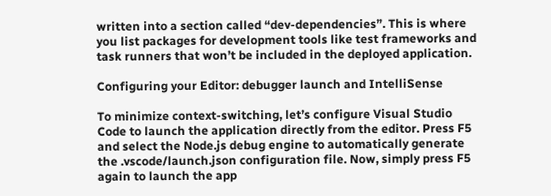written into a section called “dev-dependencies”. This is where you list packages for development tools like test frameworks and task runners that won’t be included in the deployed application.

Configuring your Editor: debugger launch and IntelliSense

To minimize context-switching, let’s configure Visual Studio Code to launch the application directly from the editor. Press F5 and select the Node.js debug engine to automatically generate the .vscode/launch.json configuration file. Now, simply press F5 again to launch the app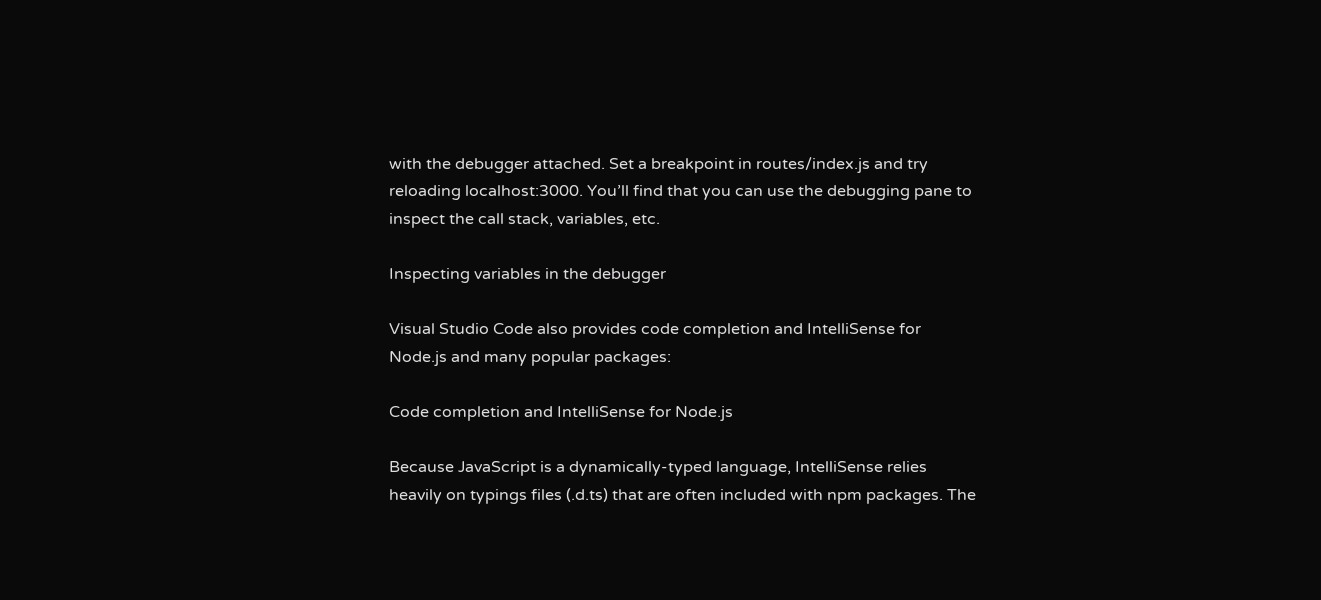with the debugger attached. Set a breakpoint in routes/index.js and try reloading localhost:3000. You’ll find that you can use the debugging pane to inspect the call stack, variables, etc.

Inspecting variables in the debugger

Visual Studio Code also provides code completion and IntelliSense for Node.js and many popular packages:

Code completion and IntelliSense for Node.js

Because JavaScript is a dynamically-typed language, IntelliSense relies heavily on typings files (.d.ts) that are often included with npm packages. The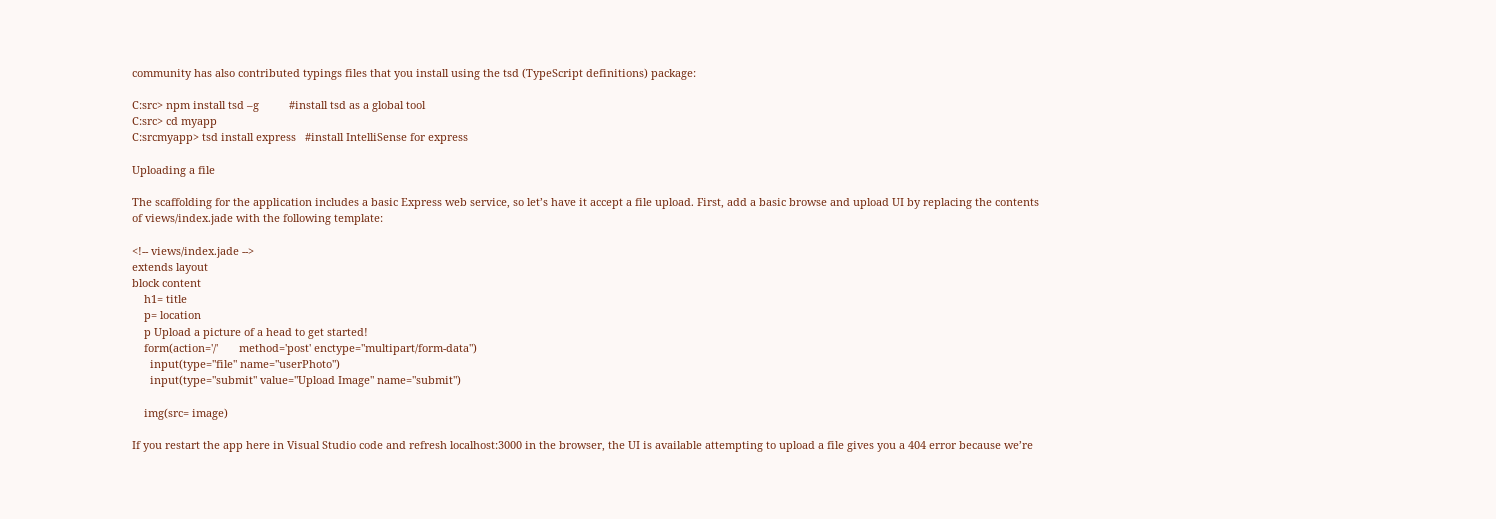community has also contributed typings files that you install using the tsd (TypeScript definitions) package:

C:src> npm install tsd –g          #install tsd as a global tool
C:src> cd myapp
C:srcmyapp> tsd install express   #install IntelliSense for express

Uploading a file

The scaffolding for the application includes a basic Express web service, so let’s have it accept a file upload. First, add a basic browse and upload UI by replacing the contents of views/index.jade with the following template:

<!-- views/index.jade -->
extends layout
block content
    h1= title
    p= location
    p Upload a picture of a head to get started!
    form(action='/'       method='post' enctype="multipart/form-data")
      input(type="file" name="userPhoto")
      input(type="submit" value="Upload Image" name="submit")

    img(src= image)

If you restart the app here in Visual Studio code and refresh localhost:3000 in the browser, the UI is available attempting to upload a file gives you a 404 error because we’re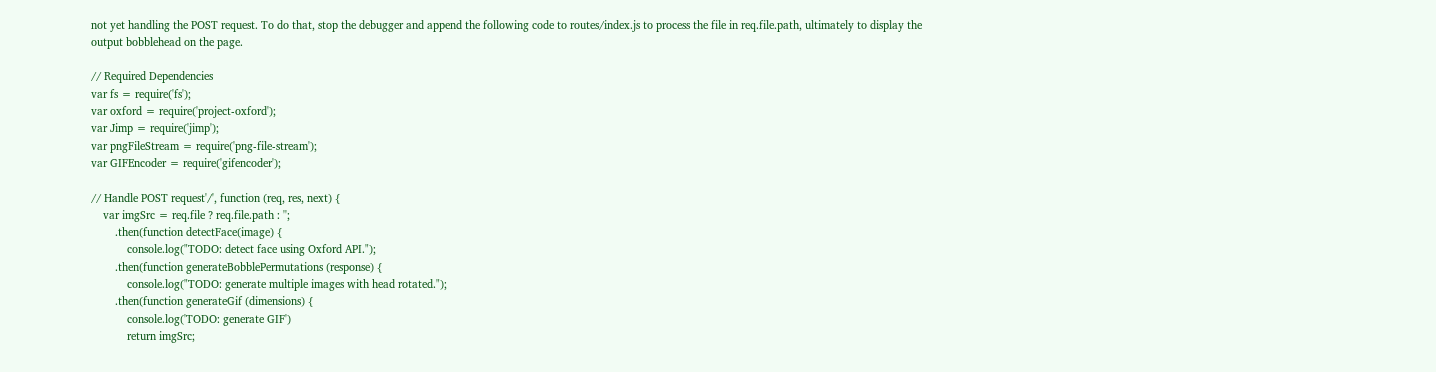not yet handling the POST request. To do that, stop the debugger and append the following code to routes/index.js to process the file in req.file.path, ultimately to display the output bobblehead on the page.

// Required Dependencies
var fs = require('fs');
var oxford = require('project-oxford');
var Jimp = require('jimp');
var pngFileStream = require('png-file-stream');
var GIFEncoder = require('gifencoder');

// Handle POST request'/', function (req, res, next) {
    var imgSrc = req.file ? req.file.path : '';
        .then(function detectFace(image) {
            console.log("TODO: detect face using Oxford API.");
        .then(function generateBobblePermutations (response) {
            console.log("TODO: generate multiple images with head rotated.");
        .then(function generateGif (dimensions) {
            console.log('TODO: generate GIF')
            return imgSrc;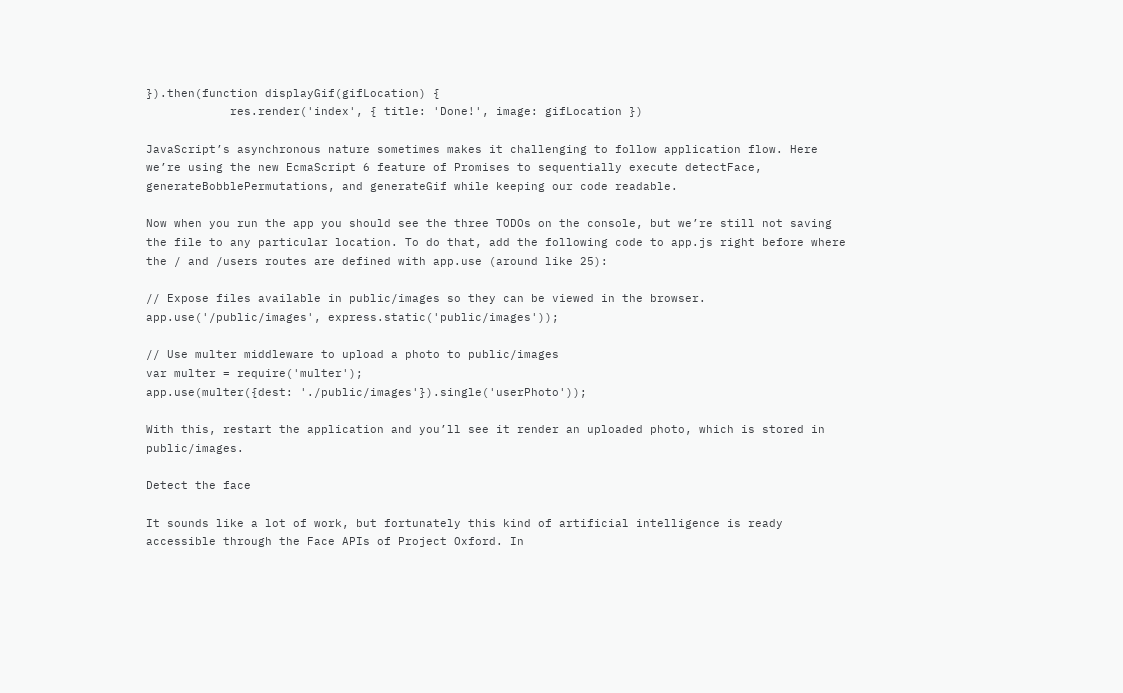}).then(function displayGif(gifLocation) {
            res.render('index', { title: 'Done!', image: gifLocation })

JavaScript’s asynchronous nature sometimes makes it challenging to follow application flow. Here we’re using the new EcmaScript 6 feature of Promises to sequentially execute detectFace, generateBobblePermutations, and generateGif while keeping our code readable.

Now when you run the app you should see the three TODOs on the console, but we’re still not saving the file to any particular location. To do that, add the following code to app.js right before where the / and /users routes are defined with app.use (around like 25):

// Expose files available in public/images so they can be viewed in the browser.
app.use('/public/images', express.static('public/images'));

// Use multer middleware to upload a photo to public/images
var multer = require('multer');
app.use(multer({dest: './public/images'}).single('userPhoto'));

With this, restart the application and you’ll see it render an uploaded photo, which is stored in public/images.

Detect the face

It sounds like a lot of work, but fortunately this kind of artificial intelligence is ready accessible through the Face APIs of Project Oxford. In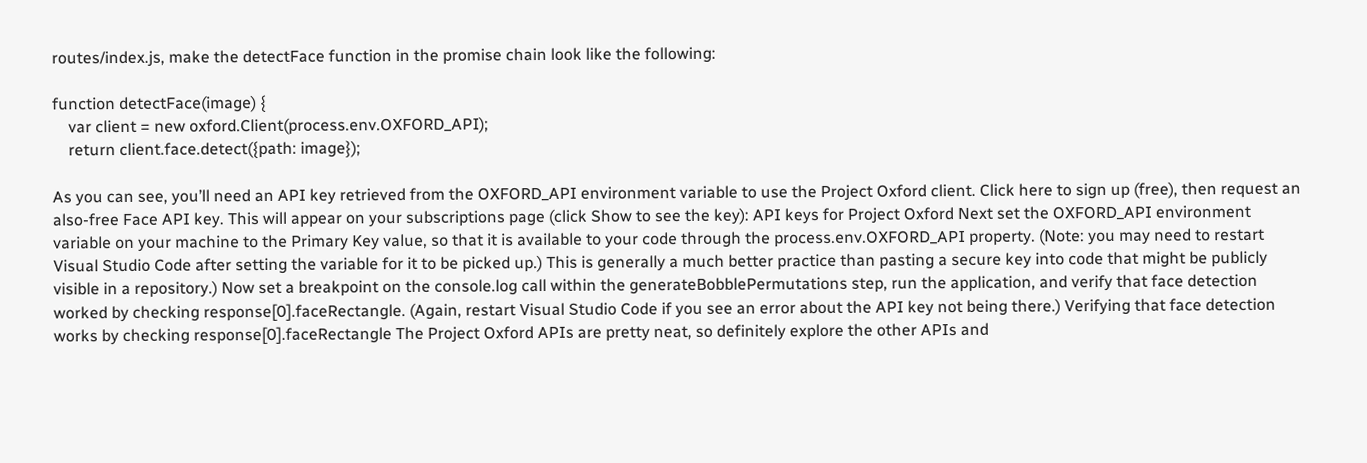routes/index.js, make the detectFace function in the promise chain look like the following:

function detectFace(image) {
    var client = new oxford.Client(process.env.OXFORD_API);
    return client.face.detect({path: image});

As you can see, you’ll need an API key retrieved from the OXFORD_API environment variable to use the Project Oxford client. Click here to sign up (free), then request an also-free Face API key. This will appear on your subscriptions page (click Show to see the key): API keys for Project Oxford Next set the OXFORD_API environment variable on your machine to the Primary Key value, so that it is available to your code through the process.env.OXFORD_API property. (Note: you may need to restart Visual Studio Code after setting the variable for it to be picked up.) This is generally a much better practice than pasting a secure key into code that might be publicly visible in a repository.) Now set a breakpoint on the console.log call within the generateBobblePermutations step, run the application, and verify that face detection worked by checking response[0].faceRectangle. (Again, restart Visual Studio Code if you see an error about the API key not being there.) Verifying that face detection works by checking response[0].faceRectangle The Project Oxford APIs are pretty neat, so definitely explore the other APIs and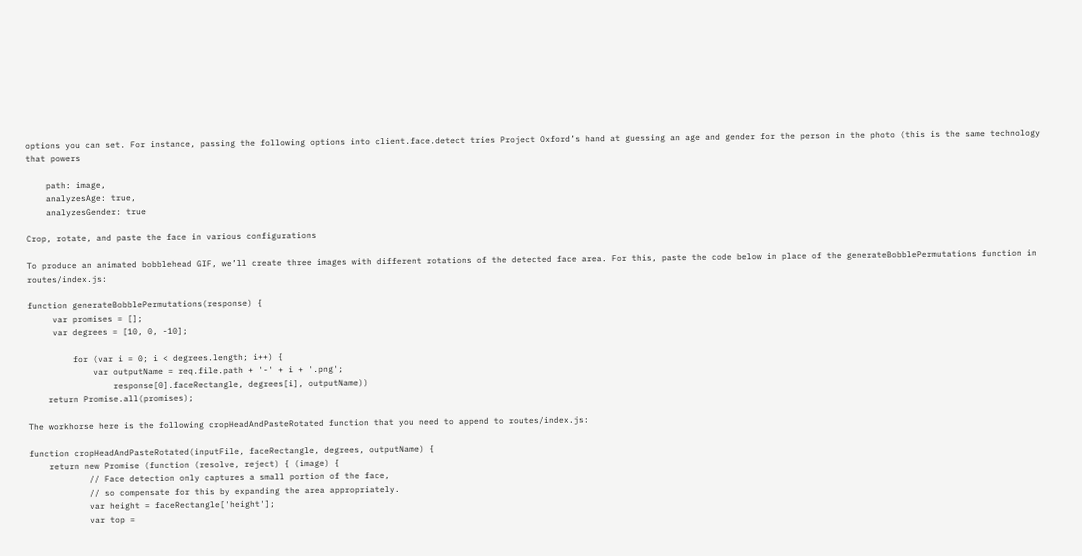options you can set. For instance, passing the following options into client.face.detect tries Project Oxford’s hand at guessing an age and gender for the person in the photo (this is the same technology that powers

    path: image,
    analyzesAge: true,
    analyzesGender: true

Crop, rotate, and paste the face in various configurations

To produce an animated bobblehead GIF, we’ll create three images with different rotations of the detected face area. For this, paste the code below in place of the generateBobblePermutations function in routes/index.js:

function generateBobblePermutations(response) {
     var promises = [];
     var degrees = [10, 0, -10];

         for (var i = 0; i < degrees.length; i++) {
             var outputName = req.file.path + '-' + i + '.png';
                 response[0].faceRectangle, degrees[i], outputName))
    return Promise.all(promises);

The workhorse here is the following cropHeadAndPasteRotated function that you need to append to routes/index.js:

function cropHeadAndPasteRotated(inputFile, faceRectangle, degrees, outputName) {
    return new Promise (function (resolve, reject) { (image) {
            // Face detection only captures a small portion of the face,
            // so compensate for this by expanding the area appropriately.
            var height = faceRectangle['height'];
            var top =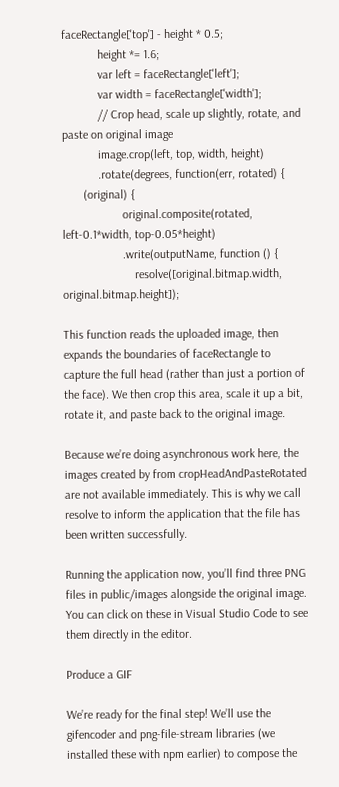faceRectangle['top'] - height * 0.5;
            height *= 1.6;
            var left = faceRectangle['left'];
            var width = faceRectangle['width'];
            // Crop head, scale up slightly, rotate, and paste on original image
            image.crop(left, top, width, height)
            .rotate(degrees, function(err, rotated) {
       (original) {
                    original.composite(rotated, left-0.1*width, top-0.05*height)
                    .write(outputName, function () {
                        resolve([original.bitmap.width, original.bitmap.height]);

This function reads the uploaded image, then expands the boundaries of faceRectangle to capture the full head (rather than just a portion of the face). We then crop this area, scale it up a bit, rotate it, and paste back to the original image.

Because we’re doing asynchronous work here, the images created by from cropHeadAndPasteRotated are not available immediately. This is why we call resolve to inform the application that the file has been written successfully.

Running the application now, you’ll find three PNG files in public/images alongside the original image. You can click on these in Visual Studio Code to see them directly in the editor.

Produce a GIF

We’re ready for the final step! We’ll use the gifencoder and png-file-stream libraries (we installed these with npm earlier) to compose the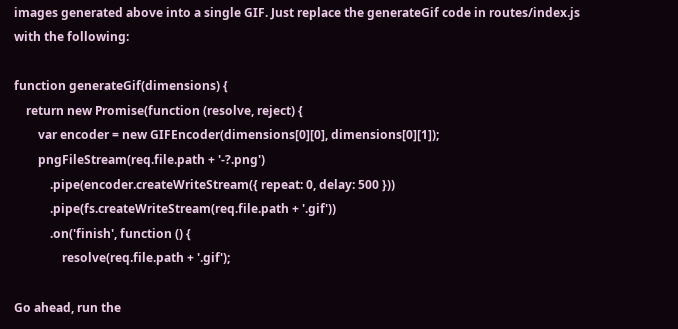images generated above into a single GIF. Just replace the generateGif code in routes/index.js with the following:

function generateGif(dimensions) {
    return new Promise(function (resolve, reject) {
        var encoder = new GIFEncoder(dimensions[0][0], dimensions[0][1]);
        pngFileStream(req.file.path + '-?.png')
            .pipe(encoder.createWriteStream({ repeat: 0, delay: 500 }))
            .pipe(fs.createWriteStream(req.file.path + '.gif'))
            .on('finish', function () {
                resolve(req.file.path + '.gif');

Go ahead, run the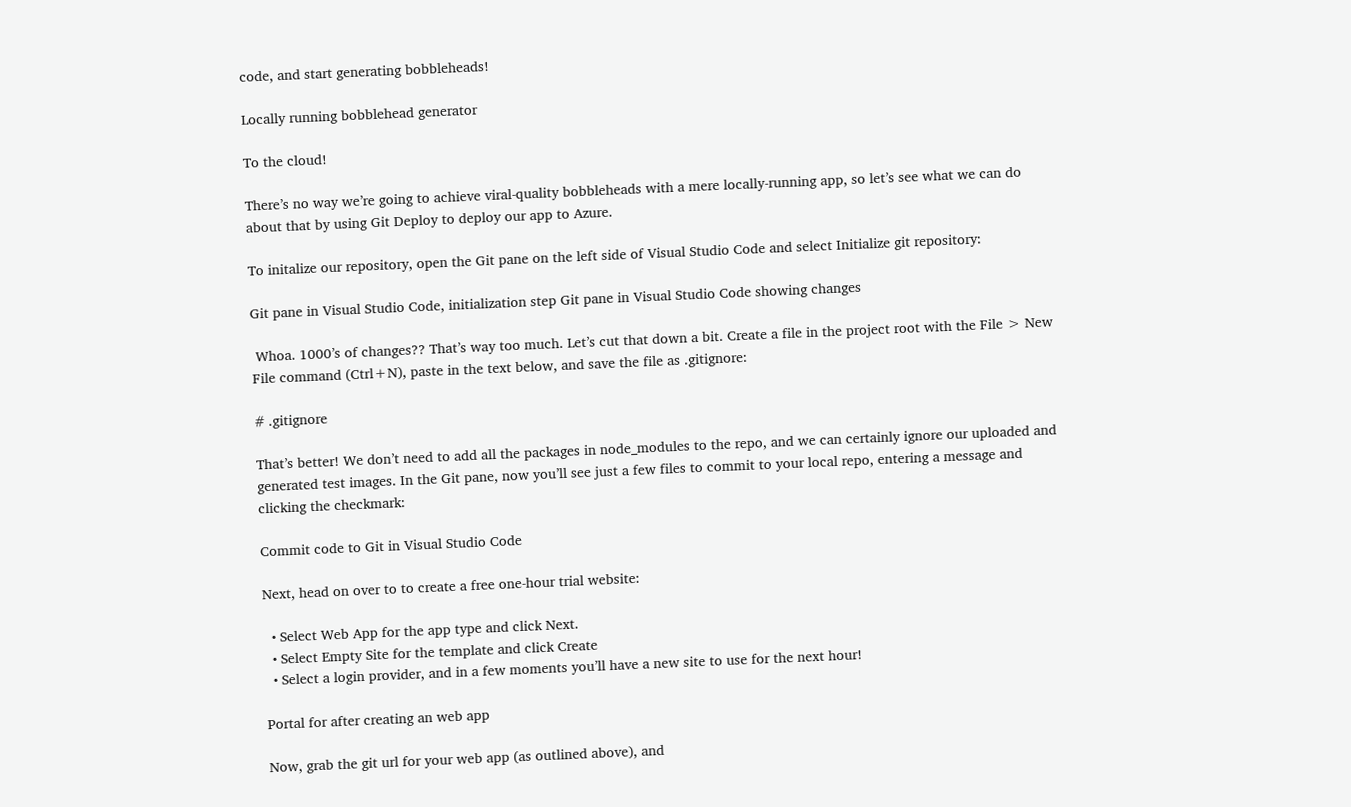code, and start generating bobbleheads!

Locally running bobblehead generator

To the cloud!

There’s no way we’re going to achieve viral-quality bobbleheads with a mere locally-running app, so let’s see what we can do about that by using Git Deploy to deploy our app to Azure.

To initalize our repository, open the Git pane on the left side of Visual Studio Code and select Initialize git repository:

Git pane in Visual Studio Code, initialization step Git pane in Visual Studio Code showing changes

 Whoa. 1000’s of changes?? That’s way too much. Let’s cut that down a bit. Create a file in the project root with the File > New File command (Ctrl+N), paste in the text below, and save the file as .gitignore:

# .gitignore

That’s better! We don’t need to add all the packages in node_modules to the repo, and we can certainly ignore our uploaded and generated test images. In the Git pane, now you’ll see just a few files to commit to your local repo, entering a message and clicking the checkmark:

Commit code to Git in Visual Studio Code

Next, head on over to to create a free one-hour trial website:

  • Select Web App for the app type and click Next.
  • Select Empty Site for the template and click Create
  • Select a login provider, and in a few moments you’ll have a new site to use for the next hour!

Portal for after creating an web app

Now, grab the git url for your web app (as outlined above), and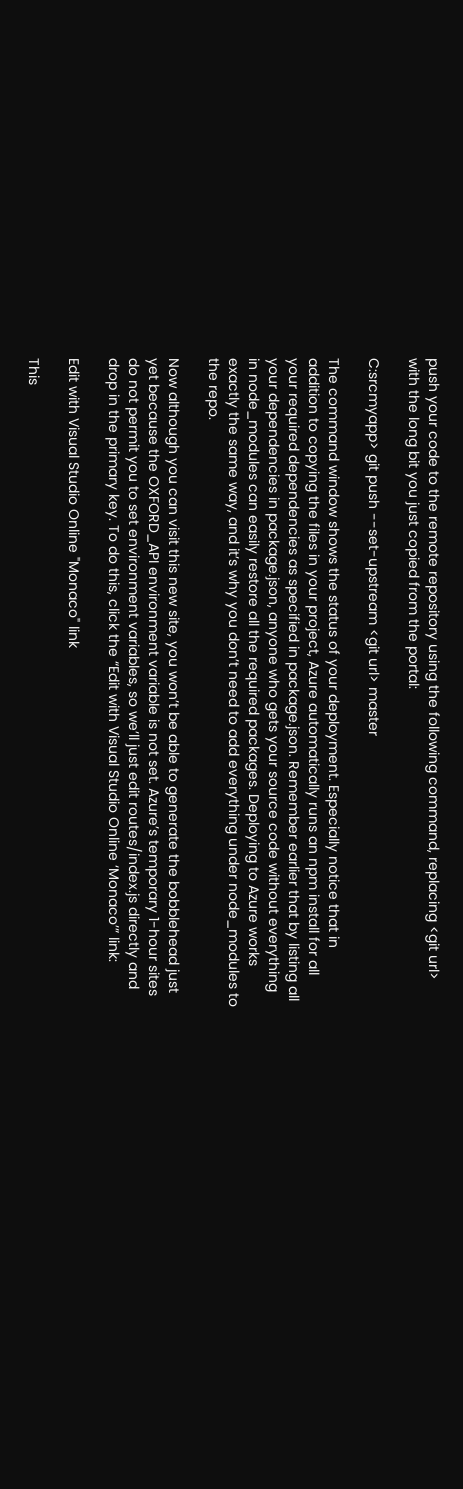push your code to the remote repository using the following command, replacing <git url> with the long bit you just copied from the portal:

C:srcmyapp> git push --set-upstream <git url> master

The command window shows the status of your deployment. Especially notice that in addition to copying the files in your project, Azure automatically runs an npm install for all your required dependencies as specified in package.json. Remember earlier that by listing all your dependencies in package.json, anyone who gets your source code without everything in node_modules can easily restore all the required packages. Deploying to Azure works exactly the same way, and it’s why you don’t need to add everything under node_modules to the repo.

Now although you can visit this new site, you won’t be able to generate the bobblehead just yet because the OXFORD_API environment variable is not set. Azure’s temporary 1-hour sites do not permit you to set environment variables, so we’ll just edit routes/index.js directly and drop in the primary key. To do this, click the “Edit with Visual Studio Online ‘Monaco’” link:

Edit with Visual Studio Online "Monaco" link

This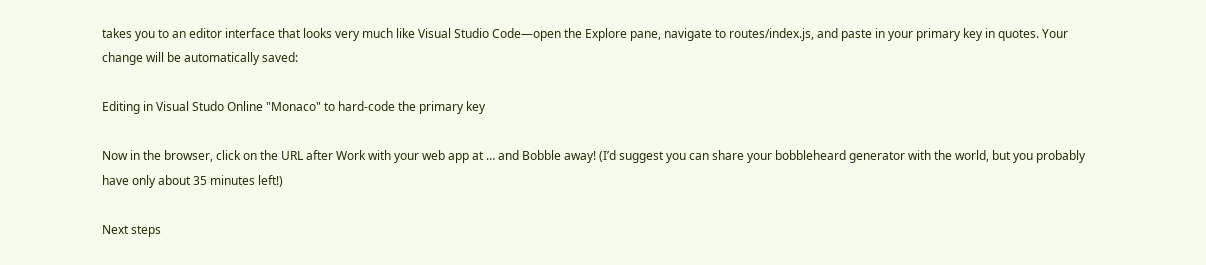takes you to an editor interface that looks very much like Visual Studio Code—open the Explore pane, navigate to routes/index.js, and paste in your primary key in quotes. Your change will be automatically saved:

Editing in Visual Studo Online "Monaco" to hard-code the primary key

Now in the browser, click on the URL after Work with your web app at … and Bobble away! (I’d suggest you can share your bobbleheard generator with the world, but you probably have only about 35 minutes left!)

Next steps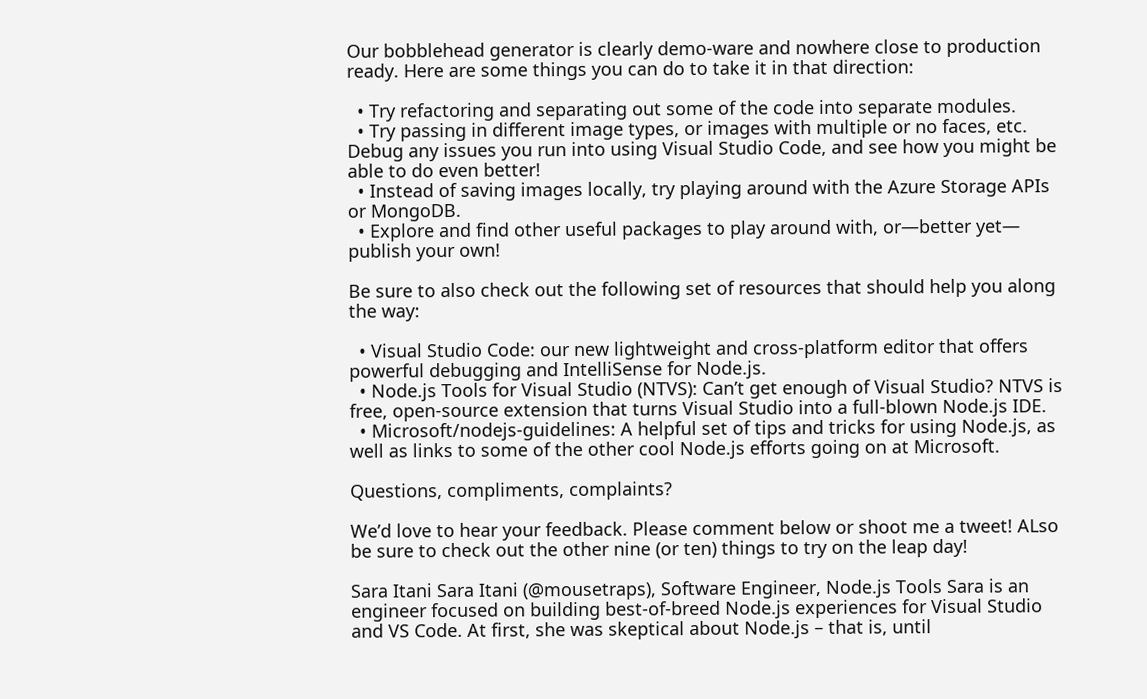Our bobblehead generator is clearly demo-ware and nowhere close to production ready. Here are some things you can do to take it in that direction:

  • Try refactoring and separating out some of the code into separate modules.
  • Try passing in different image types, or images with multiple or no faces, etc. Debug any issues you run into using Visual Studio Code, and see how you might be able to do even better!
  • Instead of saving images locally, try playing around with the Azure Storage APIs or MongoDB.
  • Explore and find other useful packages to play around with, or—better yet— publish your own!

Be sure to also check out the following set of resources that should help you along the way:

  • Visual Studio Code: our new lightweight and cross-platform editor that offers powerful debugging and IntelliSense for Node.js.
  • Node.js Tools for Visual Studio (NTVS): Can’t get enough of Visual Studio? NTVS is free, open-source extension that turns Visual Studio into a full-blown Node.js IDE.
  • Microsoft/nodejs-guidelines: A helpful set of tips and tricks for using Node.js, as well as links to some of the other cool Node.js efforts going on at Microsoft.

Questions, compliments, complaints?

We’d love to hear your feedback. Please comment below or shoot me a tweet! ALso be sure to check out the other nine (or ten) things to try on the leap day!

Sara Itani Sara Itani (@mousetraps), Software Engineer, Node.js Tools Sara is an engineer focused on building best-of-breed Node.js experiences for Visual Studio and VS Code. At first, she was skeptical about Node.js – that is, until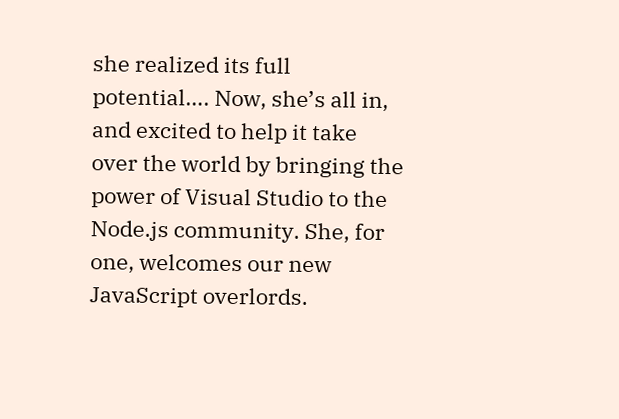she realized its full potential…. Now, she’s all in, and excited to help it take over the world by bringing the power of Visual Studio to the Node.js community. She, for one, welcomes our new JavaScript overlords.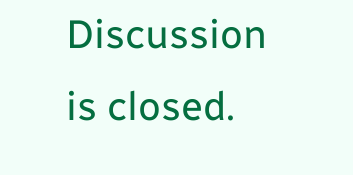Discussion is closed.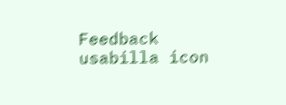Feedback usabilla icon